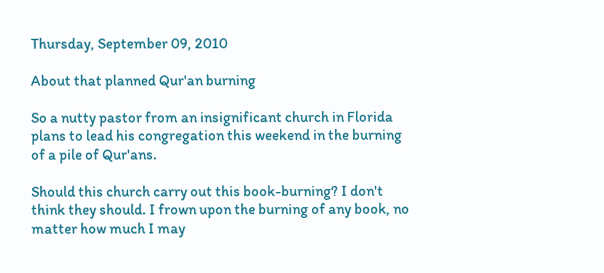Thursday, September 09, 2010

About that planned Qur'an burning

So a nutty pastor from an insignificant church in Florida plans to lead his congregation this weekend in the burning of a pile of Qur'ans.

Should this church carry out this book-burning? I don't think they should. I frown upon the burning of any book, no matter how much I may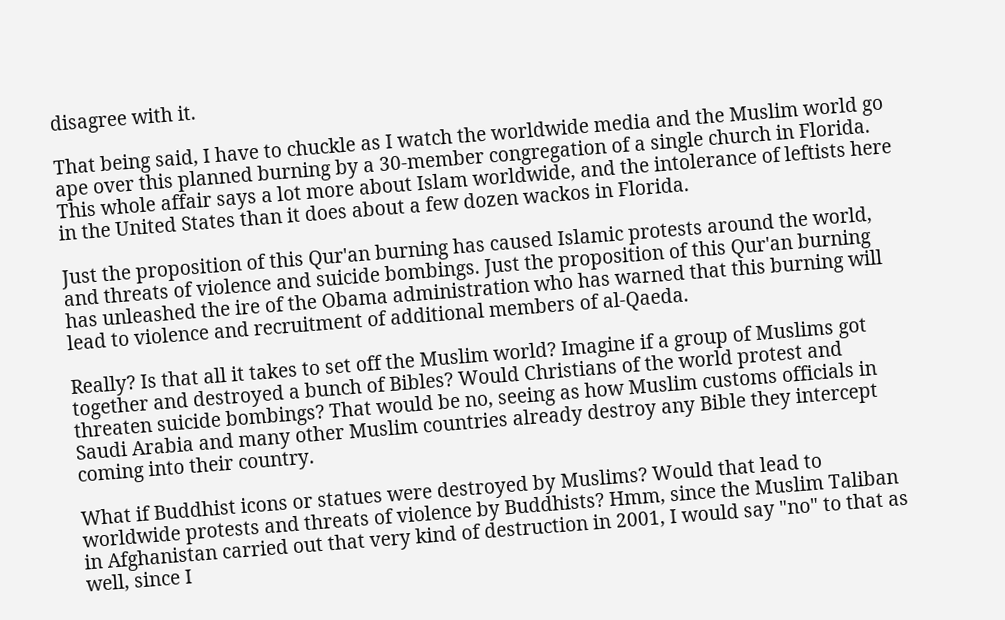disagree with it.

That being said, I have to chuckle as I watch the worldwide media and the Muslim world go ape over this planned burning by a 30-member congregation of a single church in Florida. This whole affair says a lot more about Islam worldwide, and the intolerance of leftists here in the United States than it does about a few dozen wackos in Florida.

Just the proposition of this Qur'an burning has caused Islamic protests around the world, and threats of violence and suicide bombings. Just the proposition of this Qur'an burning has unleashed the ire of the Obama administration who has warned that this burning will lead to violence and recruitment of additional members of al-Qaeda.

Really? Is that all it takes to set off the Muslim world? Imagine if a group of Muslims got together and destroyed a bunch of Bibles? Would Christians of the world protest and threaten suicide bombings? That would be no, seeing as how Muslim customs officials in Saudi Arabia and many other Muslim countries already destroy any Bible they intercept coming into their country.

What if Buddhist icons or statues were destroyed by Muslims? Would that lead to worldwide protests and threats of violence by Buddhists? Hmm, since the Muslim Taliban in Afghanistan carried out that very kind of destruction in 2001, I would say "no" to that as well, since I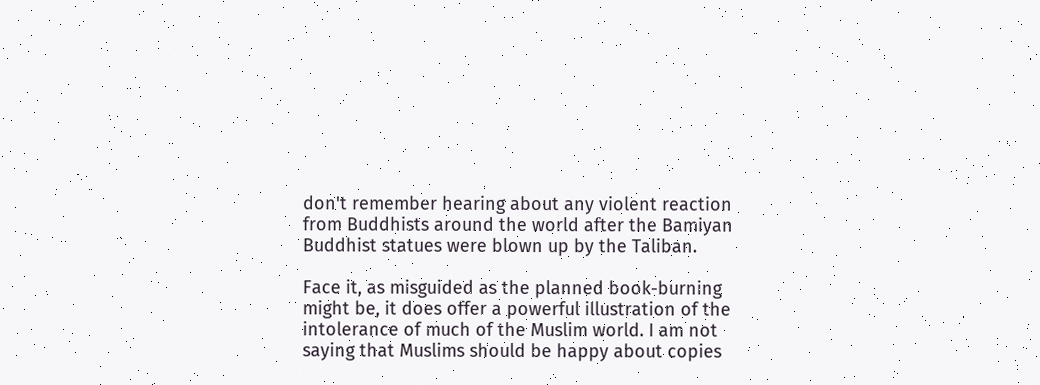don't remember hearing about any violent reaction from Buddhists around the world after the Bamiyan Buddhist statues were blown up by the Taliban.

Face it, as misguided as the planned book-burning might be, it does offer a powerful illustration of the intolerance of much of the Muslim world. I am not saying that Muslims should be happy about copies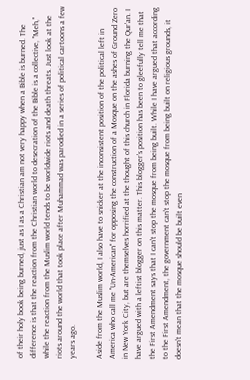of their holy book being burned, just as I as a Christian am not very happy when a Bible is burned. The difference is that the reaction from the Christian world to desecration of the Bible is a collective, "Meh," while the reaction from the Muslim world tends to be worldwide riots and death threats. Just look at the riots around the world that took place after Muhammad was parodied in a series of political cartoons a few years ago.

Aside from the Muslim world, I also have to snicker at the inconsistent position of the political left in America who call me "Un-American" for opposing the construction of a Mosque on the ashes of Ground Zero in New York City, but are themselves horrified at the thought of this church in Florida burning the Qur'an. I have argued with a leftist blogger on this matter. This blogger's position has been to gleefully tell me that the First Amendment says that I can't stop the mosque from being built. While I have argued that according to the First Amendment, the government can't stop the mosque from being built on religious grounds, it doesn't mean that the mosque should be built even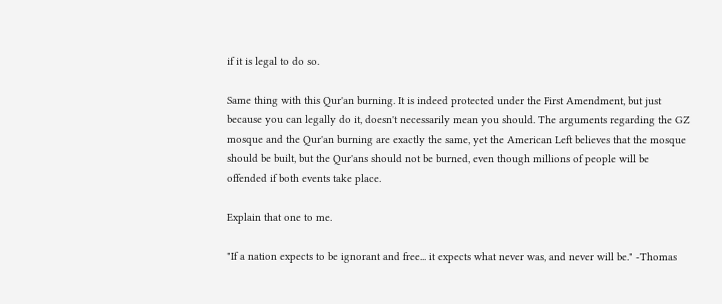if it is legal to do so.

Same thing with this Qur'an burning. It is indeed protected under the First Amendment, but just because you can legally do it, doesn't necessarily mean you should. The arguments regarding the GZ mosque and the Qur'an burning are exactly the same, yet the American Left believes that the mosque should be built, but the Qur'ans should not be burned, even though millions of people will be offended if both events take place.

Explain that one to me.

"If a nation expects to be ignorant and free... it expects what never was, and never will be." -Thomas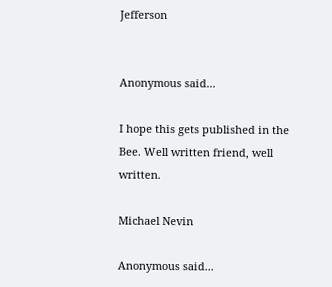Jefferson


Anonymous said...

I hope this gets published in the Bee. Well written friend, well written.

Michael Nevin

Anonymous said...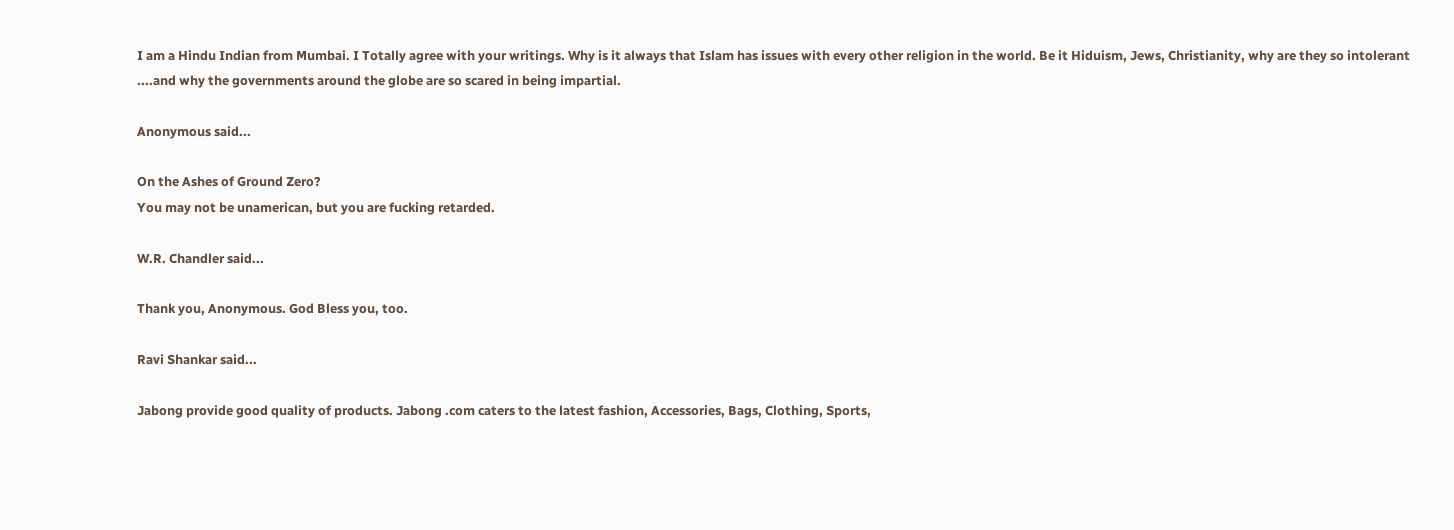I am a Hindu Indian from Mumbai. I Totally agree with your writings. Why is it always that Islam has issues with every other religion in the world. Be it Hiduism, Jews, Christianity, why are they so intolerant ....and why the governments around the globe are so scared in being impartial.

Anonymous said...

On the Ashes of Ground Zero?
You may not be unamerican, but you are fucking retarded.

W.R. Chandler said...

Thank you, Anonymous. God Bless you, too.

Ravi Shankar said...

Jabong provide good quality of products. Jabong .com caters to the latest fashion, Accessories, Bags, Clothing, Sports,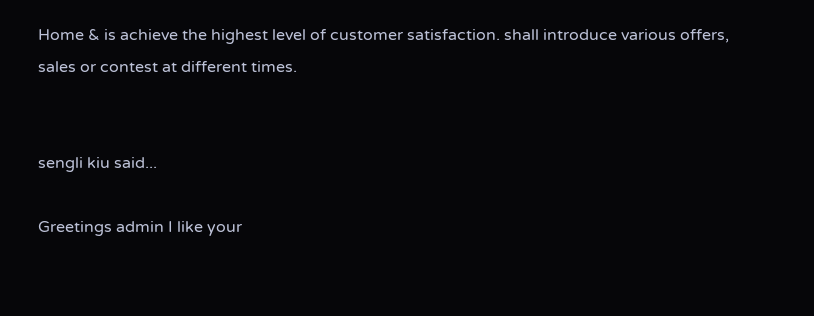Home & is achieve the highest level of customer satisfaction. shall introduce various offers, sales or contest at different times.


sengli kiu said...

Greetings admin I like your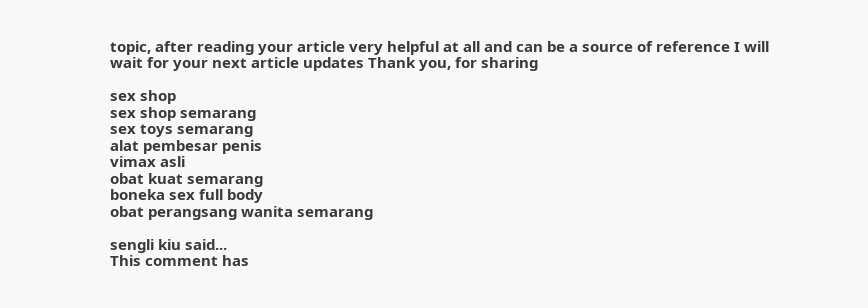topic, after reading your article very helpful at all and can be a source of reference I will wait for your next article updates Thank you, for sharing

sex shop
sex shop semarang
sex toys semarang
alat pembesar penis
vimax asli
obat kuat semarang
boneka sex full body
obat perangsang wanita semarang

sengli kiu said...
This comment has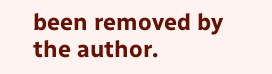been removed by the author.